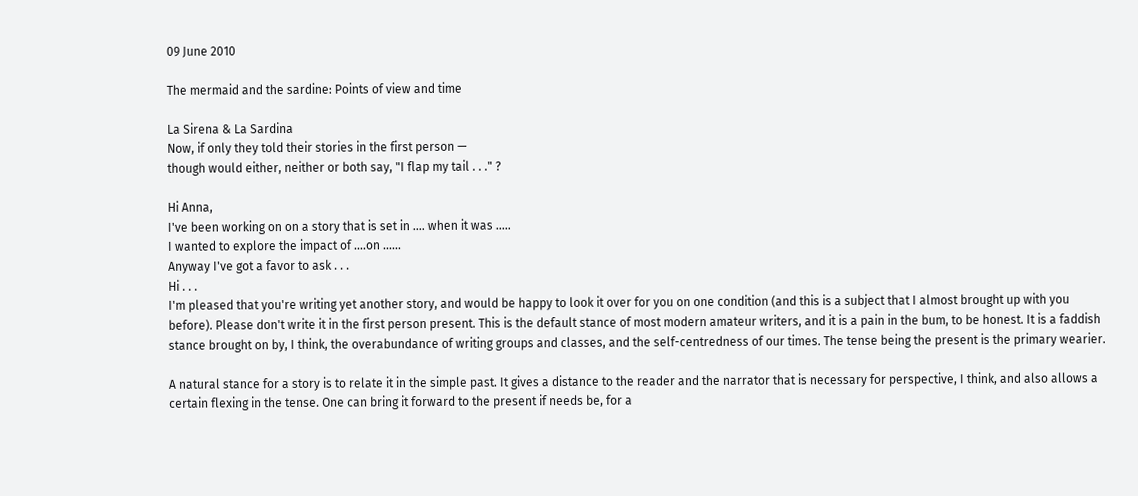09 June 2010

The mermaid and the sardine: Points of view and time

La Sirena & La Sardina
Now, if only they told their stories in the first person —
though would either, neither or both say, "I flap my tail . . ." ?

Hi Anna,
I've been working on on a story that is set in .... when it was .....
I wanted to explore the impact of ....on ......
Anyway I've got a favor to ask . . .
Hi . . .
I'm pleased that you're writing yet another story, and would be happy to look it over for you on one condition (and this is a subject that I almost brought up with you before). Please don't write it in the first person present. This is the default stance of most modern amateur writers, and it is a pain in the bum, to be honest. It is a faddish stance brought on by, I think, the overabundance of writing groups and classes, and the self-centredness of our times. The tense being the present is the primary wearier.

A natural stance for a story is to relate it in the simple past. It gives a distance to the reader and the narrator that is necessary for perspective, I think, and also allows a certain flexing in the tense. One can bring it forward to the present if needs be, for a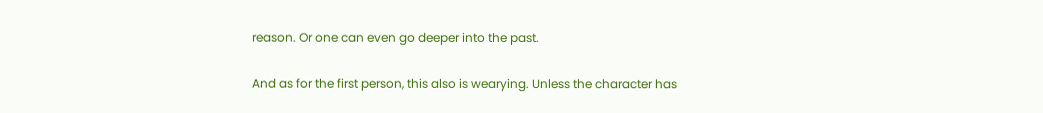reason. Or one can even go deeper into the past.

And as for the first person, this also is wearying. Unless the character has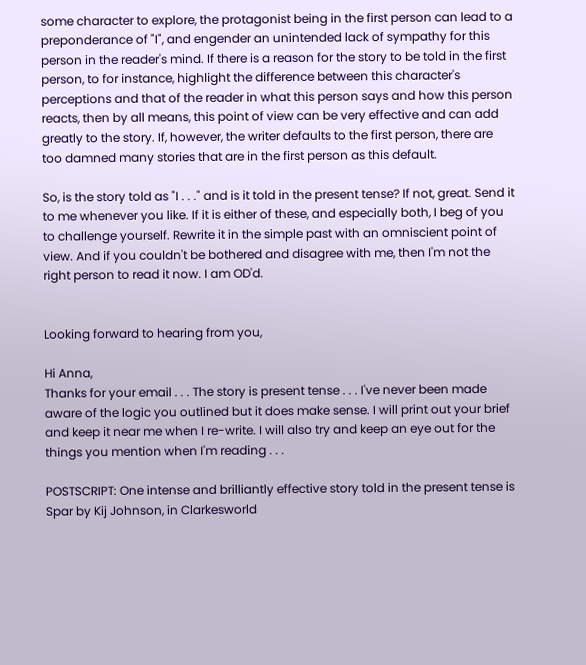some character to explore, the protagonist being in the first person can lead to a preponderance of "I", and engender an unintended lack of sympathy for this person in the reader's mind. If there is a reason for the story to be told in the first person, to for instance, highlight the difference between this character's perceptions and that of the reader in what this person says and how this person reacts, then by all means, this point of view can be very effective and can add greatly to the story. If, however, the writer defaults to the first person, there are too damned many stories that are in the first person as this default.

So, is the story told as "I . . ." and is it told in the present tense? If not, great. Send it to me whenever you like. If it is either of these, and especially both, I beg of you to challenge yourself. Rewrite it in the simple past with an omniscient point of view. And if you couldn't be bothered and disagree with me, then I'm not the right person to read it now. I am OD'd.


Looking forward to hearing from you,

Hi Anna,
Thanks for your email . . . The story is present tense . . . I've never been made aware of the logic you outlined but it does make sense. I will print out your brief and keep it near me when I re-write. I will also try and keep an eye out for the things you mention when I'm reading . . .

POSTSCRIPT: One intense and brilliantly effective story told in the present tense is Spar by Kij Johnson, in Clarkesworld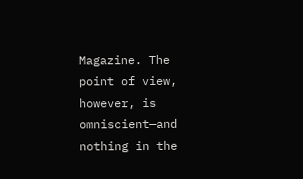Magazine. The point of view, however, is omniscient—and nothing in the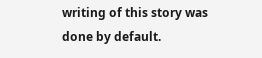writing of this story was done by default.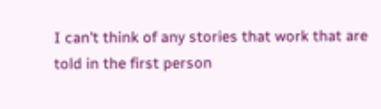I can't think of any stories that work that are told in the first person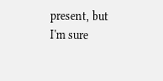present, but I'm sure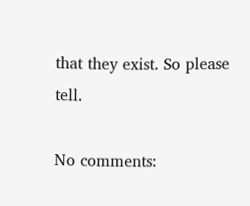that they exist. So please tell.

No comments: